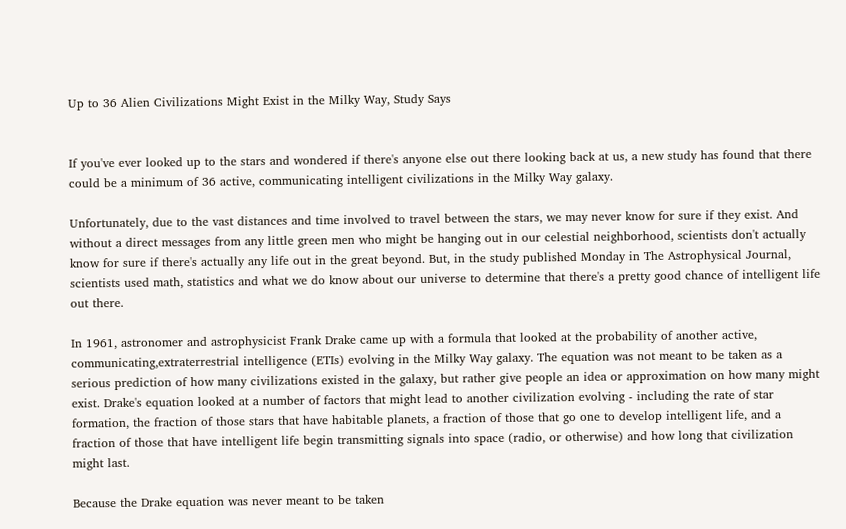Up to 36 Alien Civilizations Might Exist in the Milky Way, Study Says


If you've ever looked up to the stars and wondered if there's anyone else out there looking back at us, a new study has found that there could be a minimum of 36 active, communicating intelligent civilizations in the Milky Way galaxy.

Unfortunately, due to the vast distances and time involved to travel between the stars, we may never know for sure if they exist. And without a direct messages from any little green men who might be hanging out in our celestial neighborhood, scientists don't actually know for sure if there's actually any life out in the great beyond. But, in the study published Monday in The Astrophysical Journal, scientists used math, statistics and what we do know about our universe to determine that there's a pretty good chance of intelligent life out there.

In 1961, astronomer and astrophysicist Frank Drake came up with a formula that looked at the probability of another active, communicating,extraterrestrial intelligence (ETIs) evolving in the Milky Way galaxy. The equation was not meant to be taken as a serious prediction of how many civilizations existed in the galaxy, but rather give people an idea or approximation on how many might exist. Drake's equation looked at a number of factors that might lead to another civilization evolving - including the rate of star formation, the fraction of those stars that have habitable planets, a fraction of those that go one to develop intelligent life, and a fraction of those that have intelligent life begin transmitting signals into space (radio, or otherwise) and how long that civilization might last.

Because the Drake equation was never meant to be taken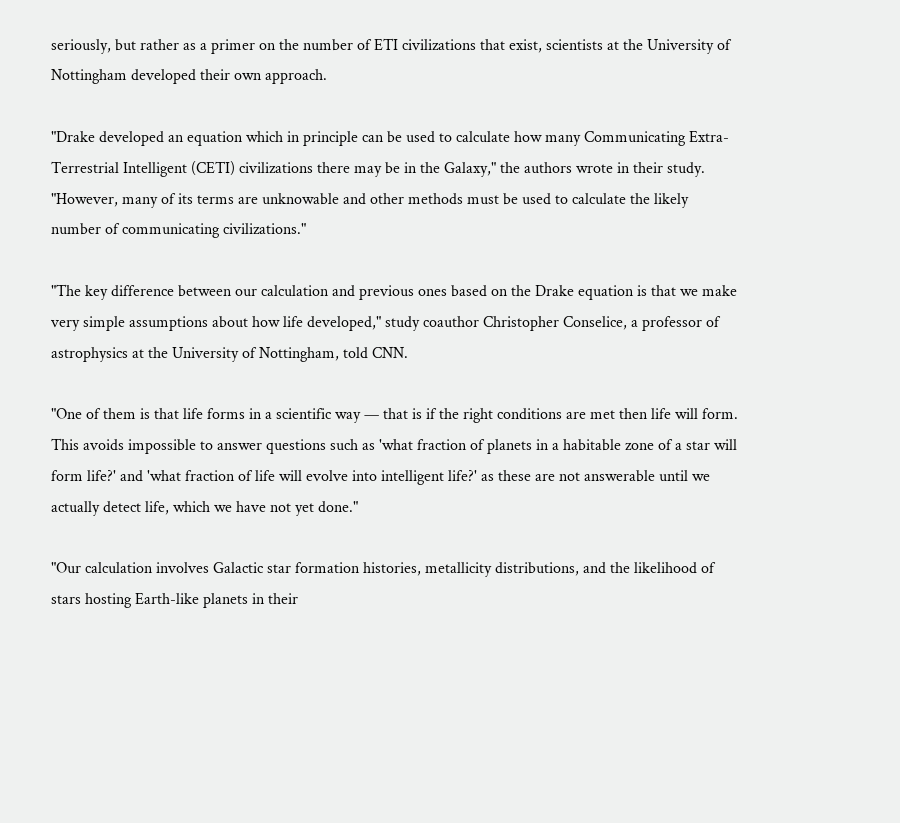seriously, but rather as a primer on the number of ETI civilizations that exist, scientists at the University of Nottingham developed their own approach.

"Drake developed an equation which in principle can be used to calculate how many Communicating Extra-Terrestrial Intelligent (CETI) civilizations there may be in the Galaxy," the authors wrote in their study. "However, many of its terms are unknowable and other methods must be used to calculate the likely number of communicating civilizations."

"The key difference between our calculation and previous ones based on the Drake equation is that we make very simple assumptions about how life developed," study coauthor Christopher Conselice, a professor of astrophysics at the University of Nottingham, told CNN.

"One of them is that life forms in a scientific way — that is if the right conditions are met then life will form. This avoids impossible to answer questions such as 'what fraction of planets in a habitable zone of a star will form life?' and 'what fraction of life will evolve into intelligent life?' as these are not answerable until we actually detect life, which we have not yet done."

"Our calculation involves Galactic star formation histories, metallicity distributions, and the likelihood of stars hosting Earth-like planets in their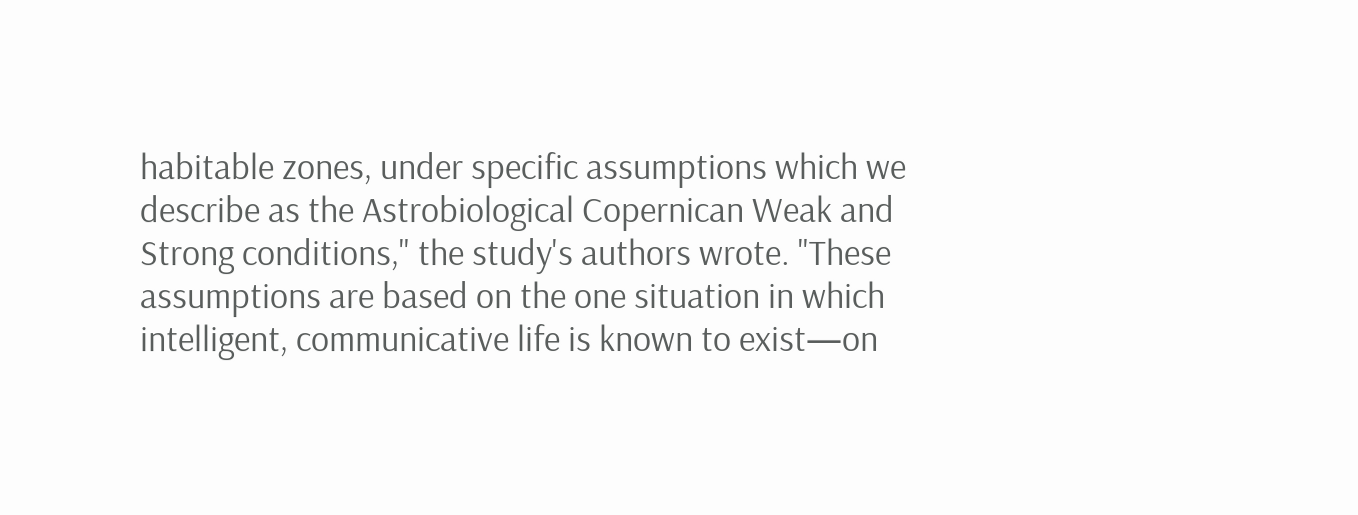habitable zones, under specific assumptions which we describe as the Astrobiological Copernican Weak and Strong conditions," the study's authors wrote. "These assumptions are based on the one situation in which intelligent, communicative life is known to exist—on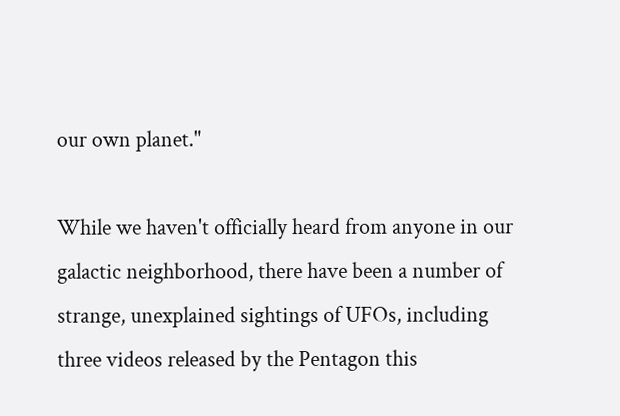our own planet."

While we haven't officially heard from anyone in our galactic neighborhood, there have been a number of strange, unexplained sightings of UFOs, including three videos released by the Pentagon this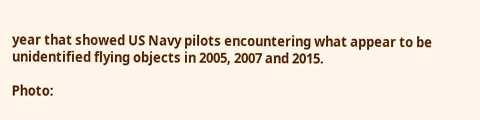year that showed US Navy pilots encountering what appear to be unidentified flying objects in 2005, 2007 and 2015.

Photo: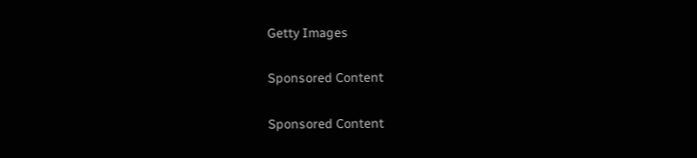Getty Images

Sponsored Content

Sponsored Content